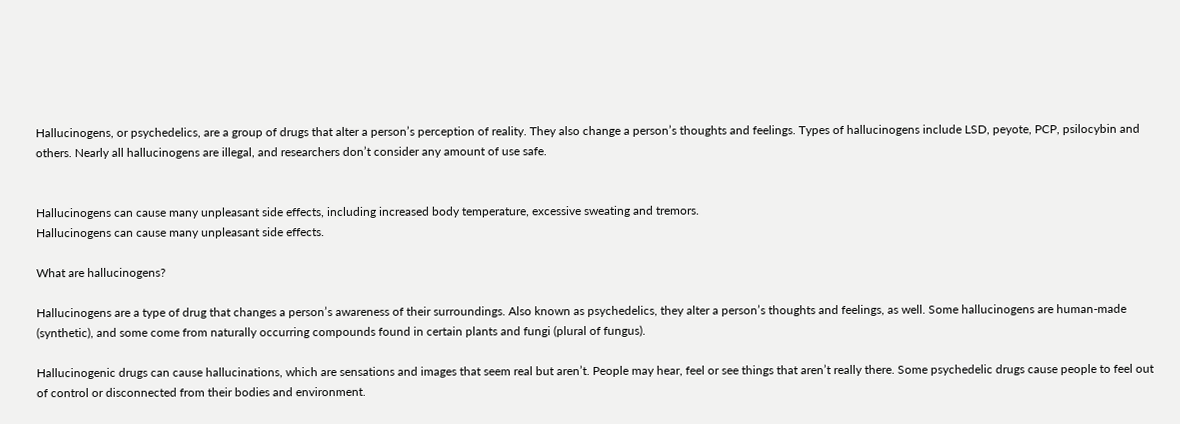Hallucinogens, or psychedelics, are a group of drugs that alter a person’s perception of reality. They also change a person’s thoughts and feelings. Types of hallucinogens include LSD, peyote, PCP, psilocybin and others. Nearly all hallucinogens are illegal, and researchers don’t consider any amount of use safe.


Hallucinogens can cause many unpleasant side effects, including increased body temperature, excessive sweating and tremors.
Hallucinogens can cause many unpleasant side effects.

What are hallucinogens?

Hallucinogens are a type of drug that changes a person’s awareness of their surroundings. Also known as psychedelics, they alter a person’s thoughts and feelings, as well. Some hallucinogens are human-made (synthetic), and some come from naturally occurring compounds found in certain plants and fungi (plural of fungus).

Hallucinogenic drugs can cause hallucinations, which are sensations and images that seem real but aren’t. People may hear, feel or see things that aren’t really there. Some psychedelic drugs cause people to feel out of control or disconnected from their bodies and environment.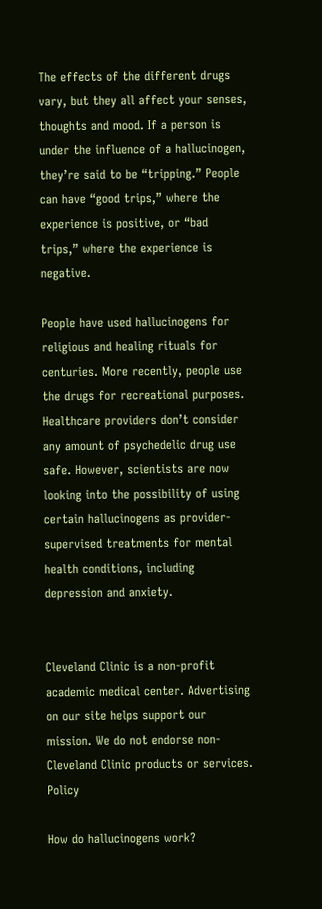The effects of the different drugs vary, but they all affect your senses, thoughts and mood. If a person is under the influence of a hallucinogen, they’re said to be “tripping.” People can have “good trips,” where the experience is positive, or “bad trips,” where the experience is negative.

People have used hallucinogens for religious and healing rituals for centuries. More recently, people use the drugs for recreational purposes. Healthcare providers don’t consider any amount of psychedelic drug use safe. However, scientists are now looking into the possibility of using certain hallucinogens as provider-supervised treatments for mental health conditions, including depression and anxiety.


Cleveland Clinic is a non-profit academic medical center. Advertising on our site helps support our mission. We do not endorse non-Cleveland Clinic products or services. Policy

How do hallucinogens work?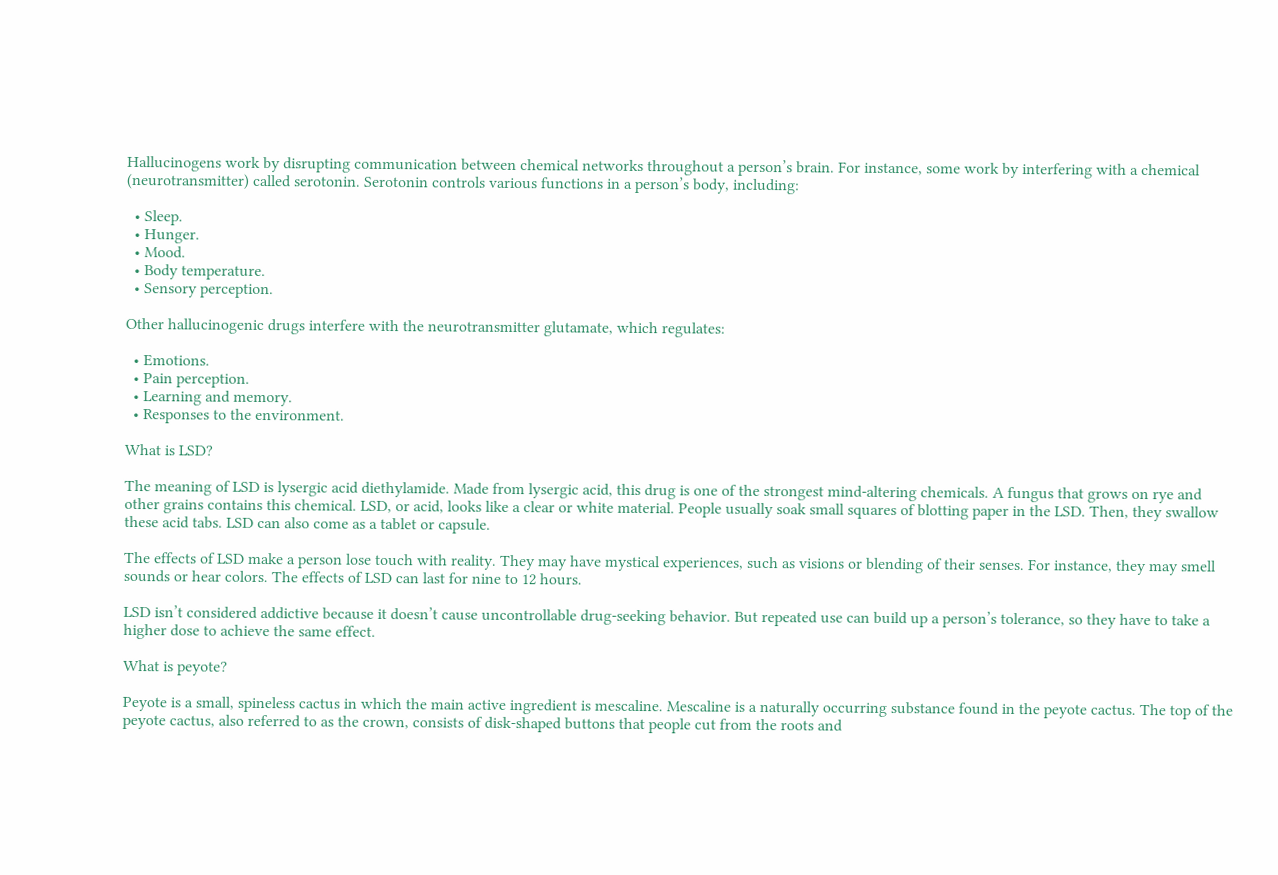Hallucinogens work by disrupting communication between chemical networks throughout a person’s brain. For instance, some work by interfering with a chemical (neurotransmitter) called serotonin. Serotonin controls various functions in a person’s body, including:

  • Sleep.
  • Hunger.
  • Mood.
  • Body temperature.
  • Sensory perception.

Other hallucinogenic drugs interfere with the neurotransmitter glutamate, which regulates:

  • Emotions.
  • Pain perception.
  • Learning and memory.
  • Responses to the environment.

What is LSD?

The meaning of LSD is lysergic acid diethylamide. Made from lysergic acid, this drug is one of the strongest mind-altering chemicals. A fungus that grows on rye and other grains contains this chemical. LSD, or acid, looks like a clear or white material. People usually soak small squares of blotting paper in the LSD. Then, they swallow these acid tabs. LSD can also come as a tablet or capsule.

The effects of LSD make a person lose touch with reality. They may have mystical experiences, such as visions or blending of their senses. For instance, they may smell sounds or hear colors. The effects of LSD can last for nine to 12 hours.

LSD isn’t considered addictive because it doesn’t cause uncontrollable drug-seeking behavior. But repeated use can build up a person’s tolerance, so they have to take a higher dose to achieve the same effect.

What is peyote?

Peyote is a small, spineless cactus in which the main active ingredient is mescaline. Mescaline is a naturally occurring substance found in the peyote cactus. The top of the peyote cactus, also referred to as the crown, consists of disk-shaped buttons that people cut from the roots and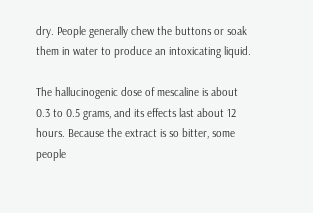dry. People generally chew the buttons or soak them in water to produce an intoxicating liquid.

The hallucinogenic dose of mescaline is about 0.3 to 0.5 grams, and its effects last about 12 hours. Because the extract is so bitter, some people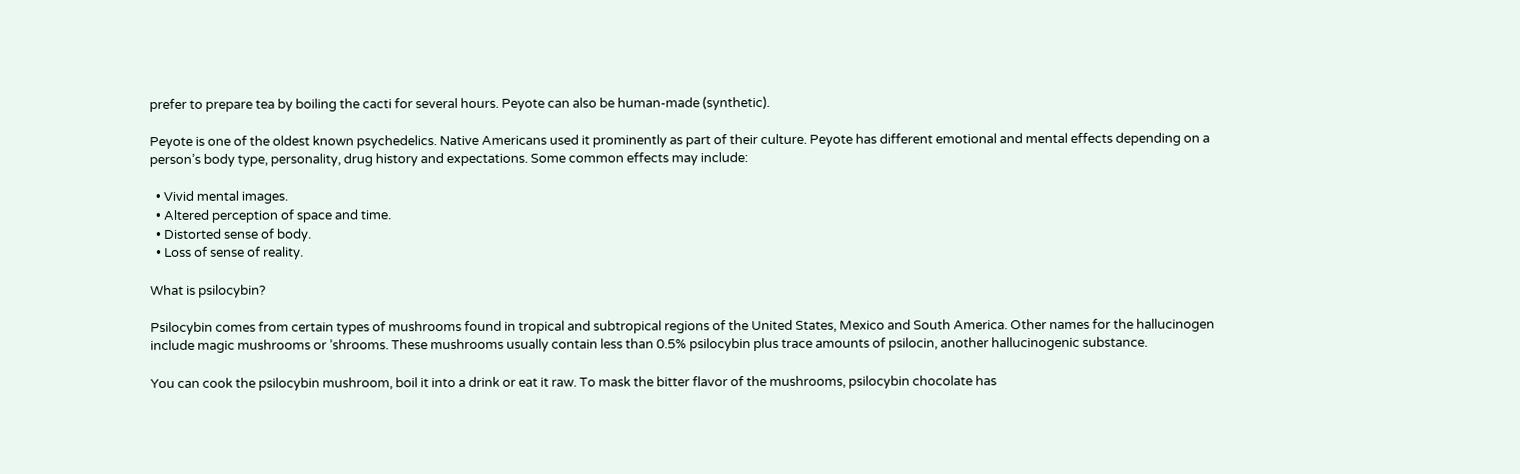prefer to prepare tea by boiling the cacti for several hours. Peyote can also be human-made (synthetic).

Peyote is one of the oldest known psychedelics. Native Americans used it prominently as part of their culture. Peyote has different emotional and mental effects depending on a person’s body type, personality, drug history and expectations. Some common effects may include:

  • Vivid mental images.
  • Altered perception of space and time.
  • Distorted sense of body.
  • Loss of sense of reality.

What is psilocybin?

Psilocybin comes from certain types of mushrooms found in tropical and subtropical regions of the United States, Mexico and South America. Other names for the hallucinogen include magic mushrooms or ’shrooms. These mushrooms usually contain less than 0.5% psilocybin plus trace amounts of psilocin, another hallucinogenic substance.

You can cook the psilocybin mushroom, boil it into a drink or eat it raw. To mask the bitter flavor of the mushrooms, psilocybin chocolate has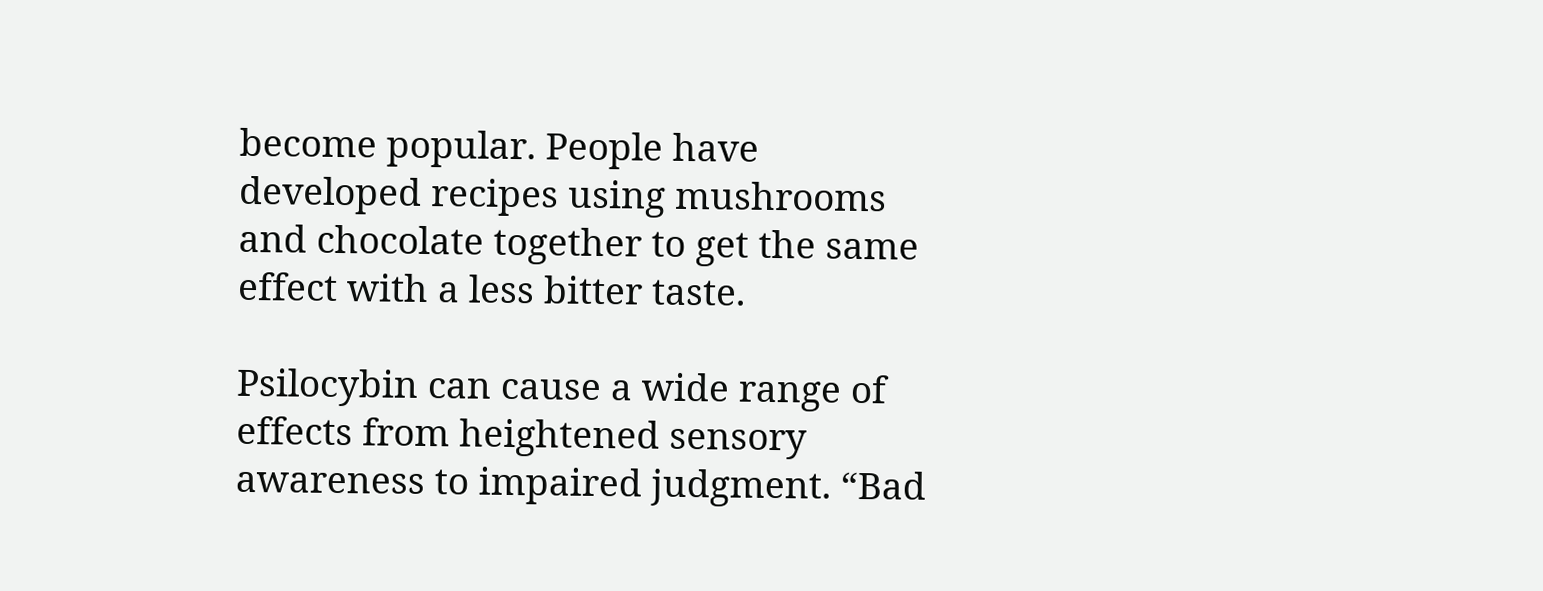become popular. People have developed recipes using mushrooms and chocolate together to get the same effect with a less bitter taste.

Psilocybin can cause a wide range of effects from heightened sensory awareness to impaired judgment. “Bad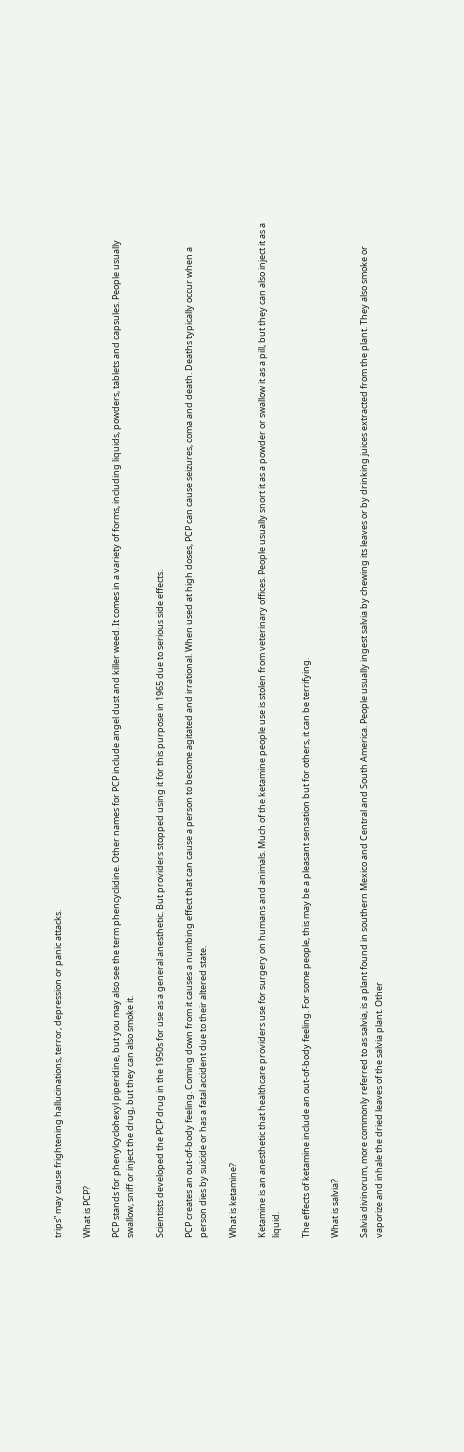trips” may cause frightening hallucinations, terror, depression or panic attacks.

What is PCP?

PCP stands for phenylcyclohexyl piperidine, but you may also see the term phencyclidine. Other names for PCP include angel dust and killer weed. It comes in a variety of forms, including liquids, powders, tablets and capsules. People usually swallow, sniff or inject the drug, but they can also smoke it.

Scientists developed the PCP drug in the 1950s for use as a general anesthetic. But providers stopped using it for this purpose in 1965 due to serious side effects.

PCP creates an out-of-body feeling. Coming down from it causes a numbing effect that can cause a person to become agitated and irrational. When used at high doses, PCP can cause seizures, coma and death. Deaths typically occur when a person dies by suicide or has a fatal accident due to their altered state.

What is ketamine?

Ketamine is an anesthetic that healthcare providers use for surgery on humans and animals. Much of the ketamine people use is stolen from veterinary offices. People usually snort it as a powder or swallow it as a pill, but they can also inject it as a liquid.

The effects of ketamine include an out-of-body feeling. For some people, this may be a pleasant sensation but for others, it can be terrifying.

What is salvia?

Salvia divinorum, more commonly referred to as salvia, is a plant found in southern Mexico and Central and South America. People usually ingest salvia by chewing its leaves or by drinking juices extracted from the plant. They also smoke or vaporize and inhale the dried leaves of the salvia plant. Other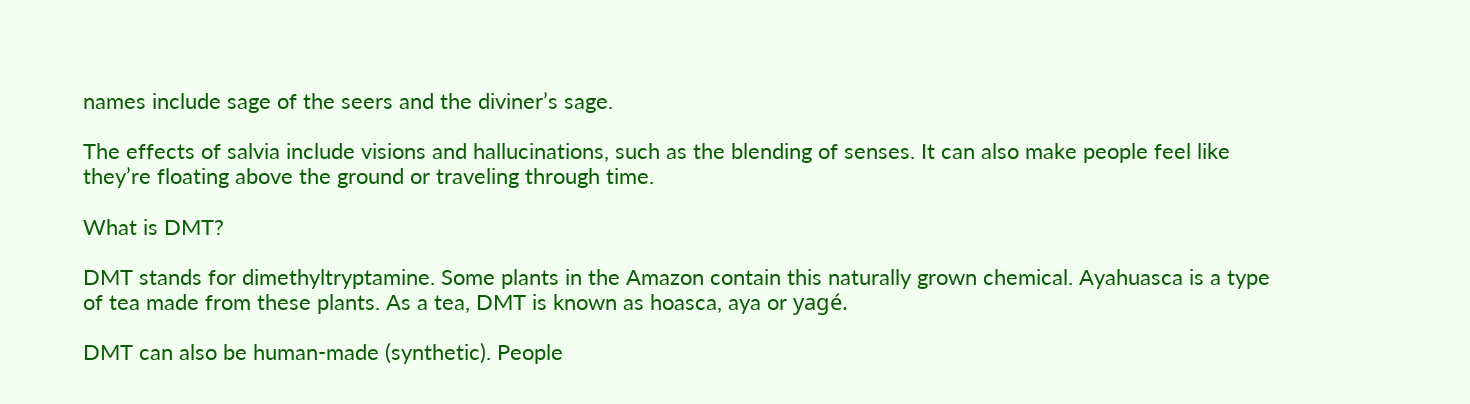names include sage of the seers and the diviner’s sage.

The effects of salvia include visions and hallucinations, such as the blending of senses. It can also make people feel like they’re floating above the ground or traveling through time.

What is DMT?

DMT stands for dimethyltryptamine. Some plants in the Amazon contain this naturally grown chemical. Ayahuasca is a type of tea made from these plants. As a tea, DMT is known as hoasca, aya or yagé.

DMT can also be human-made (synthetic). People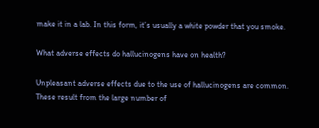make it in a lab. In this form, it’s usually a white powder that you smoke.

What adverse effects do hallucinogens have on health?

Unpleasant adverse effects due to the use of hallucinogens are common. These result from the large number of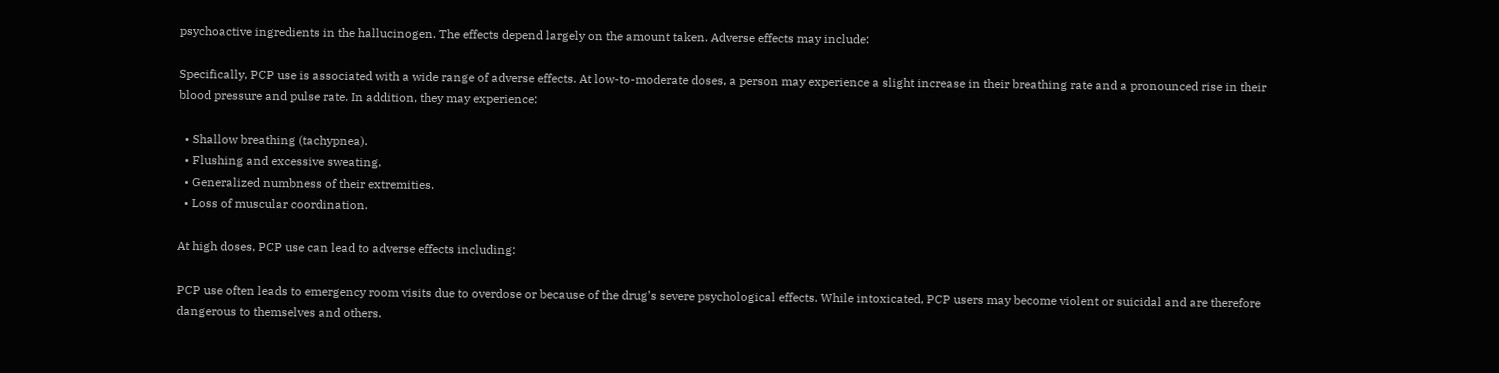psychoactive ingredients in the hallucinogen. The effects depend largely on the amount taken. Adverse effects may include:

Specifically, PCP use is associated with a wide range of adverse effects. At low-to-moderate doses, a person may experience a slight increase in their breathing rate and a pronounced rise in their blood pressure and pulse rate. In addition, they may experience:

  • Shallow breathing (tachypnea).
  • Flushing and excessive sweating.
  • Generalized numbness of their extremities.
  • Loss of muscular coordination.

At high doses, PCP use can lead to adverse effects including:

PCP use often leads to emergency room visits due to overdose or because of the drug’s severe psychological effects. While intoxicated, PCP users may become violent or suicidal and are therefore dangerous to themselves and others.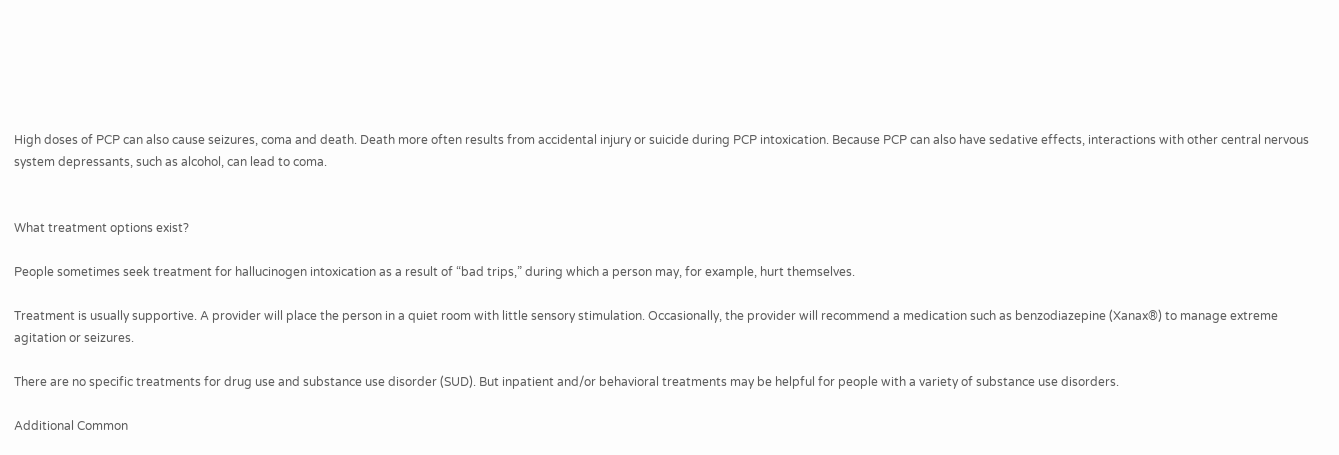High doses of PCP can also cause seizures, coma and death. Death more often results from accidental injury or suicide during PCP intoxication. Because PCP can also have sedative effects, interactions with other central nervous system depressants, such as alcohol, can lead to coma.


What treatment options exist?

People sometimes seek treatment for hallucinogen intoxication as a result of “bad trips,” during which a person may, for example, hurt themselves.

Treatment is usually supportive. A provider will place the person in a quiet room with little sensory stimulation. Occasionally, the provider will recommend a medication such as benzodiazepine (Xanax®) to manage extreme agitation or seizures.

There are no specific treatments for drug use and substance use disorder (SUD). But inpatient and/or behavioral treatments may be helpful for people with a variety of substance use disorders.

Additional Common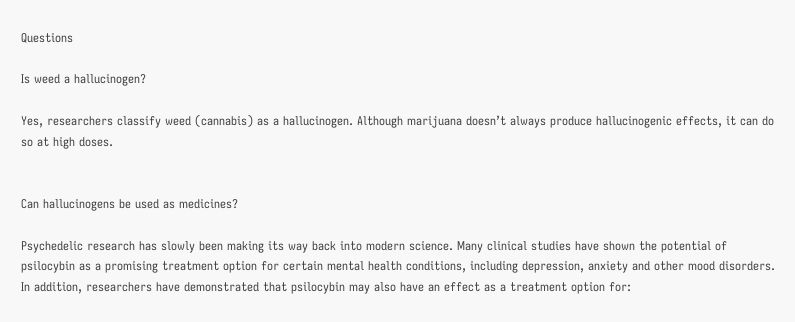Questions

Is weed a hallucinogen?

Yes, researchers classify weed (cannabis) as a hallucinogen. Although marijuana doesn’t always produce hallucinogenic effects, it can do so at high doses.


Can hallucinogens be used as medicines?

Psychedelic research has slowly been making its way back into modern science. Many clinical studies have shown the potential of psilocybin as a promising treatment option for certain mental health conditions, including depression, anxiety and other mood disorders. In addition, researchers have demonstrated that psilocybin may also have an effect as a treatment option for: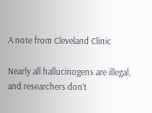A note from Cleveland Clinic

Nearly all hallucinogens are illegal, and researchers don’t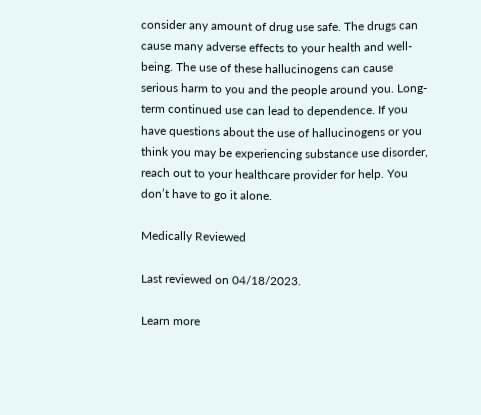consider any amount of drug use safe. The drugs can cause many adverse effects to your health and well-being. The use of these hallucinogens can cause serious harm to you and the people around you. Long-term continued use can lead to dependence. If you have questions about the use of hallucinogens or you think you may be experiencing substance use disorder, reach out to your healthcare provider for help. You don’t have to go it alone.

Medically Reviewed

Last reviewed on 04/18/2023.

Learn more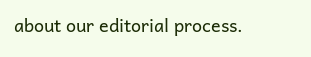about our editorial process.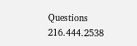Questions 216.444.2538